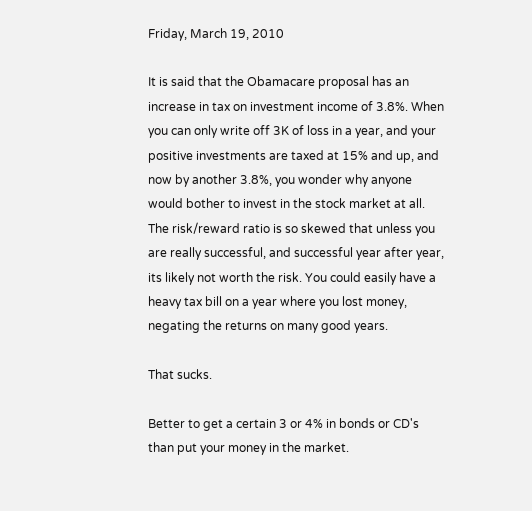Friday, March 19, 2010

It is said that the Obamacare proposal has an increase in tax on investment income of 3.8%. When you can only write off 3K of loss in a year, and your positive investments are taxed at 15% and up, and now by another 3.8%, you wonder why anyone would bother to invest in the stock market at all. The risk/reward ratio is so skewed that unless you are really successful, and successful year after year, its likely not worth the risk. You could easily have a heavy tax bill on a year where you lost money, negating the returns on many good years.

That sucks.

Better to get a certain 3 or 4% in bonds or CD's than put your money in the market.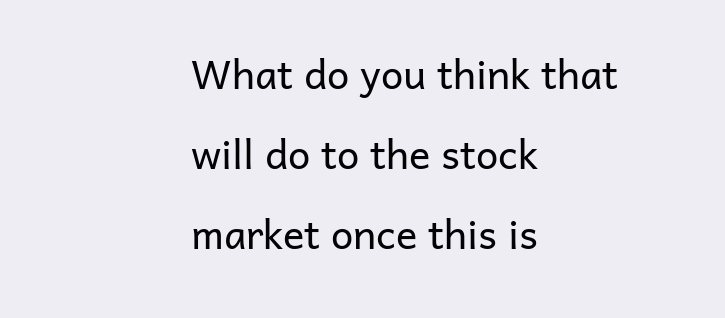What do you think that will do to the stock market once this is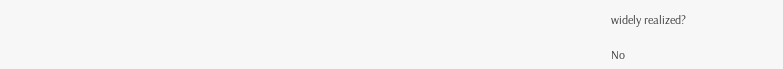widely realized?

No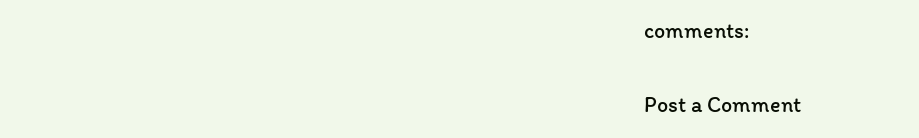comments:

Post a Comment